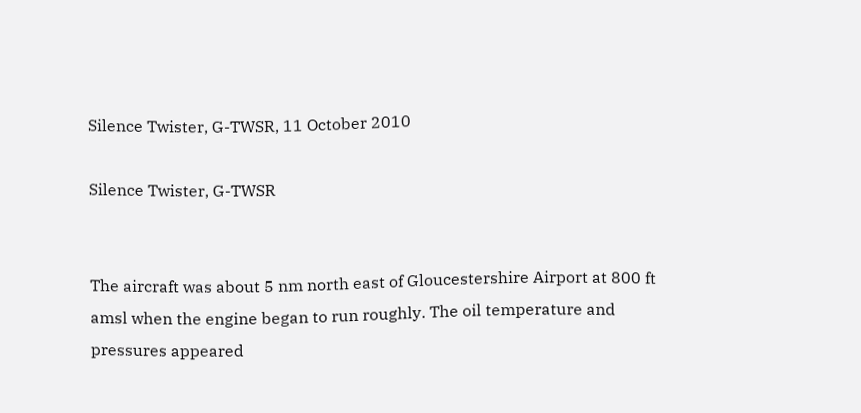Silence Twister, G-TWSR, 11 October 2010

Silence Twister, G-TWSR


The aircraft was about 5 nm north east of Gloucestershire Airport at 800 ft amsl when the engine began to run roughly. The oil temperature and pressures appeared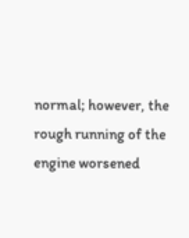normal; however, the rough running of the engine worsened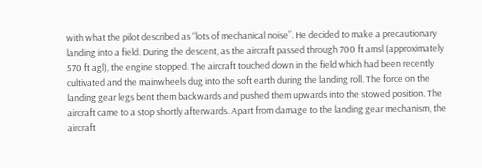with what the pilot described as “lots of mechanical noise”. He decided to make a precautionary landing into a field. During the descent, as the aircraft passed through 700 ft amsl (approximately 570 ft agl), the engine stopped. The aircraft touched down in the field which had been recently cultivated and the mainwheels dug into the soft earth during the landing roll. The force on the landing gear legs bent them backwards and pushed them upwards into the stowed position. The aircraft came to a stop shortly afterwards. Apart from damage to the landing gear mechanism, the aircraft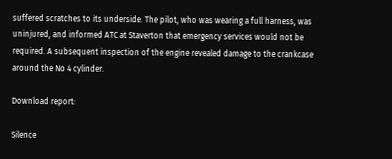suffered scratches to its underside. The pilot, who was wearing a full harness, was uninjured, and informed ATC at Staverton that emergency services would not be required. A subsequent inspection of the engine revealed damage to the crankcase around the No 4 cylinder.

Download report:

Silence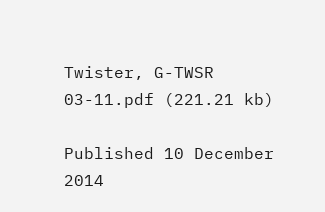Twister, G-TWSR 03-11.pdf (221.21 kb)

Published 10 December 2014